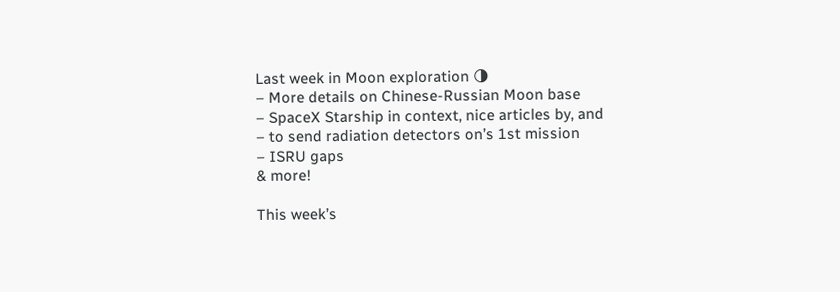Last week in Moon exploration 🌗
– More details on Chinese-Russian Moon base
– SpaceX Starship in context, nice articles by, and
– to send radiation detectors on’s 1st mission
– ISRU gaps
& more!

This week’s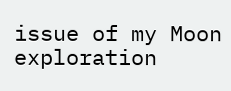issue of my Moon exploration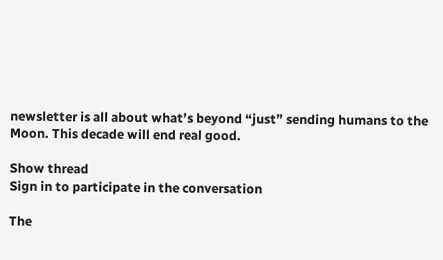newsletter is all about what’s beyond “just” sending humans to the Moon. This decade will end real good.

Show thread
Sign in to participate in the conversation

The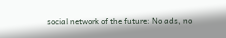social network of the future: No ads, no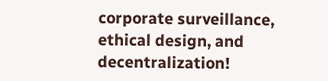corporate surveillance, ethical design, and decentralization!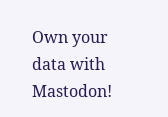Own your data with Mastodon!